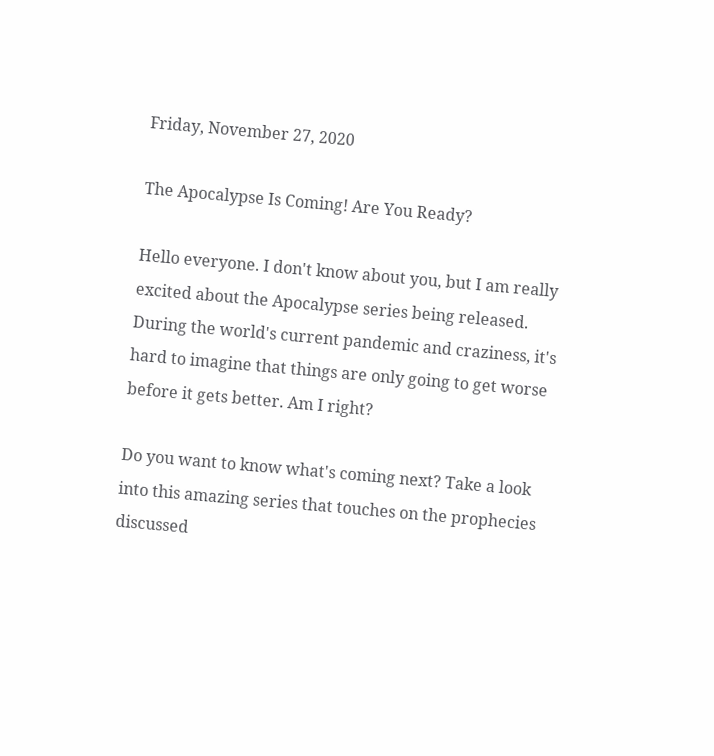Friday, November 27, 2020

The Apocalypse Is Coming! Are You Ready?

Hello everyone. I don't know about you, but I am really excited about the Apocalypse series being released. During the world's current pandemic and craziness, it's hard to imagine that things are only going to get worse before it gets better. Am I right?

Do you want to know what's coming next? Take a look into this amazing series that touches on the prophecies discussed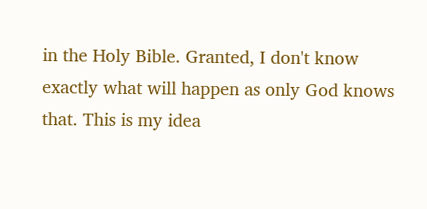in the Holy Bible. Granted, I don't know exactly what will happen as only God knows that. This is my idea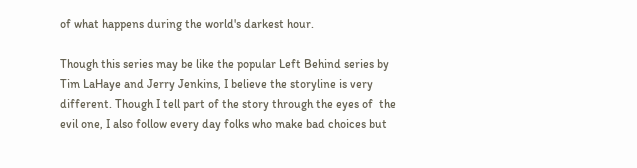of what happens during the world's darkest hour.

Though this series may be like the popular Left Behind series by Tim LaHaye and Jerry Jenkins, I believe the storyline is very different. Though I tell part of the story through the eyes of  the evil one, I also follow every day folks who make bad choices but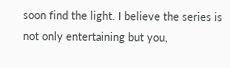soon find the light. I believe the series is not only entertaining but you,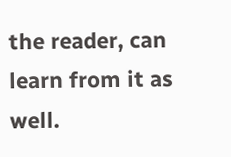the reader, can learn from it as well.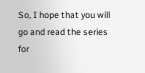So, I hope that you will go and read the series for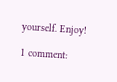yourself. Enjoy!

1 comment: